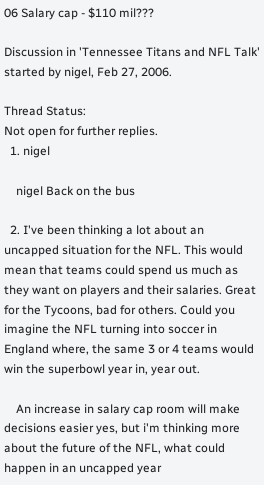06 Salary cap - $110 mil???

Discussion in 'Tennessee Titans and NFL Talk' started by nigel, Feb 27, 2006.

Thread Status:
Not open for further replies.
  1. nigel

    nigel Back on the bus

  2. I've been thinking a lot about an uncapped situation for the NFL. This would mean that teams could spend us much as they want on players and their salaries. Great for the Tycoons, bad for others. Could you imagine the NFL turning into soccer in England where, the same 3 or 4 teams would win the superbowl year in, year out.

    An increase in salary cap room will make decisions easier yes, but i'm thinking more about the future of the NFL, what could happen in an uncapped year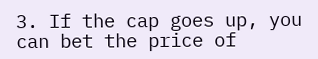3. If the cap goes up, you can bet the price of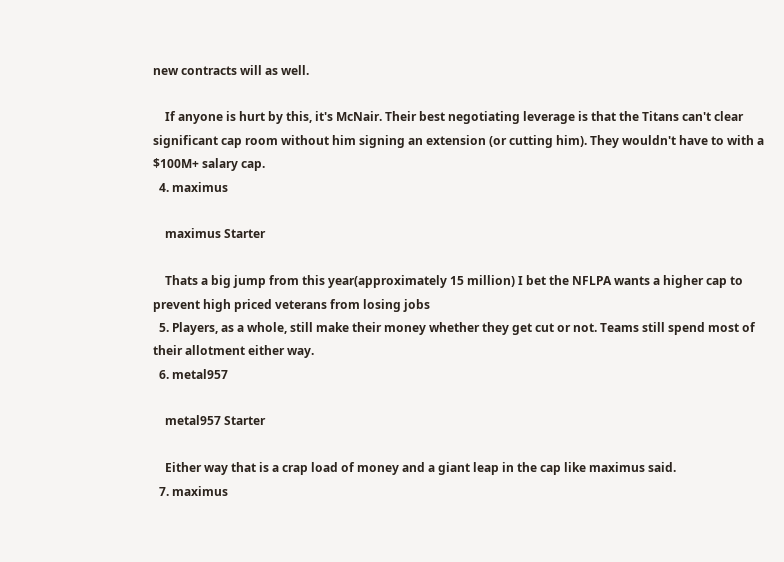new contracts will as well.

    If anyone is hurt by this, it's McNair. Their best negotiating leverage is that the Titans can't clear significant cap room without him signing an extension (or cutting him). They wouldn't have to with a $100M+ salary cap.
  4. maximus

    maximus Starter

    Thats a big jump from this year(approximately 15 million) I bet the NFLPA wants a higher cap to prevent high priced veterans from losing jobs
  5. Players, as a whole, still make their money whether they get cut or not. Teams still spend most of their allotment either way.
  6. metal957

    metal957 Starter

    Either way that is a crap load of money and a giant leap in the cap like maximus said.
  7. maximus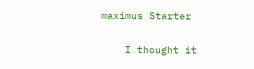maximus Starter

    I thought it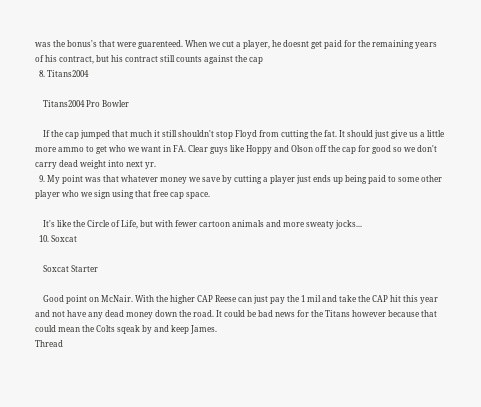was the bonus's that were guarenteed. When we cut a player, he doesnt get paid for the remaining years of his contract, but his contract still counts against the cap
  8. Titans2004

    Titans2004 Pro Bowler

    If the cap jumped that much it still shouldn't stop Floyd from cutting the fat. It should just give us a little more ammo to get who we want in FA. Clear guys like Hoppy and Olson off the cap for good so we don't carry dead weight into next yr.
  9. My point was that whatever money we save by cutting a player just ends up being paid to some other player who we sign using that free cap space.

    It's like the Circle of Life, but with fewer cartoon animals and more sweaty jocks...
  10. Soxcat

    Soxcat Starter

    Good point on McNair. With the higher CAP Reese can just pay the 1 mil and take the CAP hit this year and not have any dead money down the road. It could be bad news for the Titans however because that could mean the Colts sqeak by and keep James.
Thread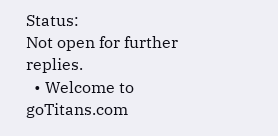Status:
Not open for further replies.
  • Welcome to goTitans.com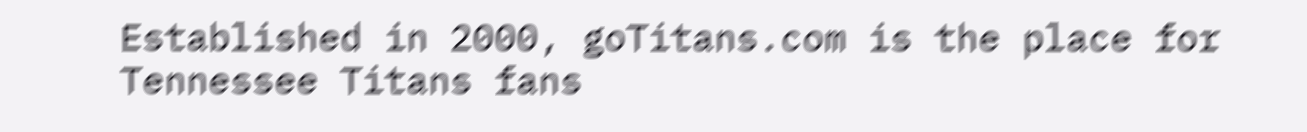Established in 2000, goTitans.com is the place for Tennessee Titans fans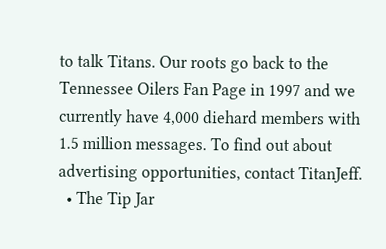to talk Titans. Our roots go back to the Tennessee Oilers Fan Page in 1997 and we currently have 4,000 diehard members with 1.5 million messages. To find out about advertising opportunities, contact TitanJeff.
  • The Tip Jar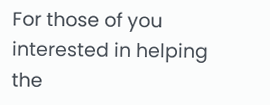For those of you interested in helping the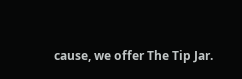cause, we offer The Tip Jar.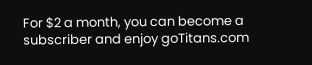For $2 a month, you can become a subscriber and enjoy goTitans.com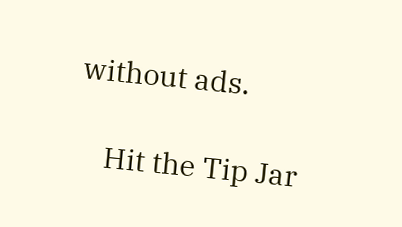without ads.

    Hit the Tip Jar